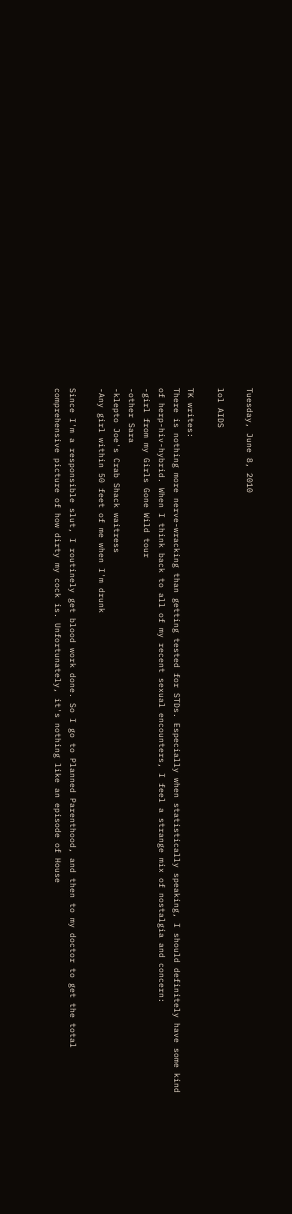Tuesday, June 8, 2010

lol AIDS

TK writes:
There is nothing more nerve-wracking than getting tested for STDs. Especially when statistically speaking, I should definitely have some kind of herp-hiv-hybrid. When I think back to all of my recent sexual encounters, I feel a strange mix of nostalgia and concern:
-girl from my Girls Gone Wild tour
-other Sara
-klepto Joe's Crab Shack waitress
-Any girl within 50 feet of me when I'm drunk

Since I'm a responsible slut, I routinely get blood work done. So I go to Planned Parenthood, and then to my doctor to get the total comprehensive picture of how dirty my cock is. Unfortunately, it's nothing like an episode of House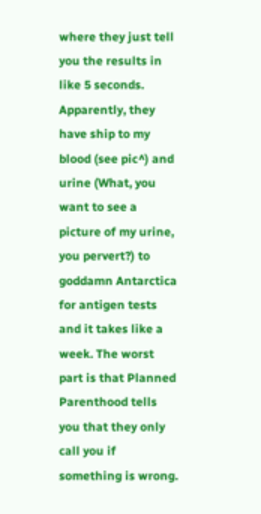where they just tell you the results in like 5 seconds. Apparently, they have ship to my blood (see pic^) and urine (What, you want to see a picture of my urine, you pervert?) to goddamn Antarctica for antigen tests and it takes like a week. The worst part is that Planned Parenthood tells you that they only call you if something is wrong.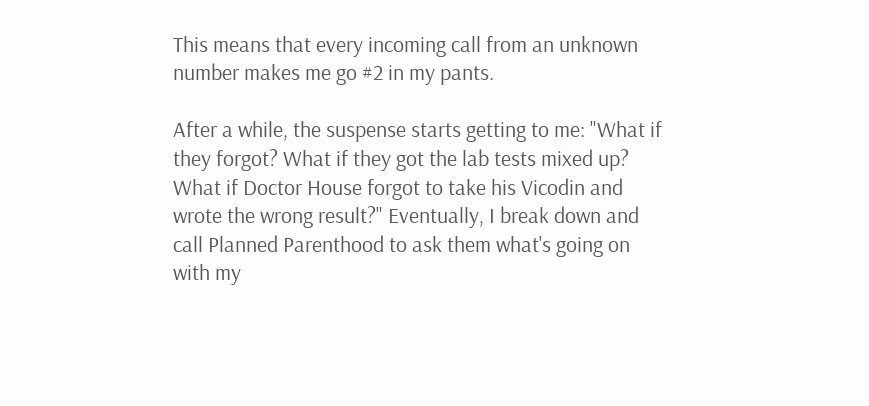This means that every incoming call from an unknown number makes me go #2 in my pants.

After a while, the suspense starts getting to me: "What if they forgot? What if they got the lab tests mixed up? What if Doctor House forgot to take his Vicodin and wrote the wrong result?" Eventually, I break down and call Planned Parenthood to ask them what's going on with my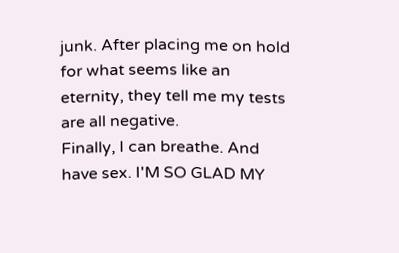junk. After placing me on hold for what seems like an eternity, they tell me my tests are all negative.
Finally, I can breathe. And have sex. I'M SO GLAD MY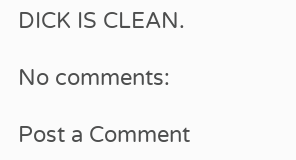DICK IS CLEAN.

No comments:

Post a Comment